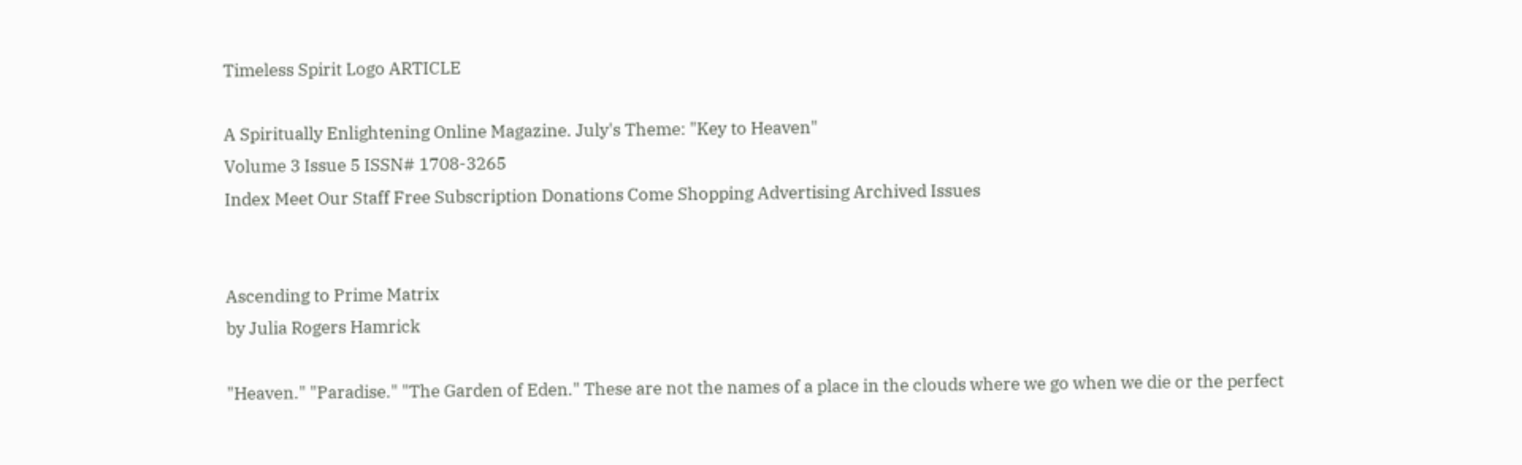Timeless Spirit Logo ARTICLE

A Spiritually Enlightening Online Magazine. July's Theme: "Key to Heaven"
Volume 3 Issue 5 ISSN# 1708-3265
Index Meet Our Staff Free Subscription Donations Come Shopping Advertising Archived Issues


Ascending to Prime Matrix
by Julia Rogers Hamrick

"Heaven." "Paradise." "The Garden of Eden." These are not the names of a place in the clouds where we go when we die or the perfect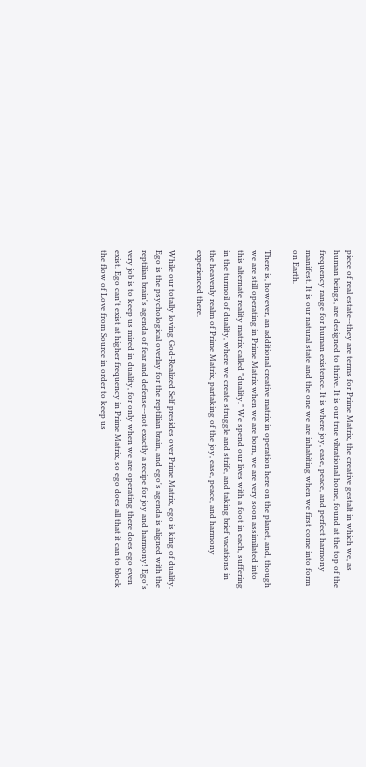piece of real estate--they are terms for Prime Matrix, the creative gestalt in which we, as human beings, are designed to thrive. It is our true vibrational home, found at the top of the frequency range for human existence. It is where joy, ease, peace, and perfect harmony manifest. It is our natural state and the one we are inhabiting when we first come into form on Earth.

There is, however, an additional creative matrix in operation here on the planet, and, though we are still operating in Prime Matrix when we are born, we are very soon assimilated into this alternate reality matrix called "duality." We spend our lives with a foot in each, suffering in the turmoil of duality, where we create struggle and strife, and taking brief vacations in the heavenly realm of Prime Matrix, partaking of the joy, ease, peace, and harmony experienced there.

While our totally loving God-Realized Self presides over Prime Matrix, ego is king of duality. Ego is the psychological overlay for the reptilian brain, and ego's agenda is aligned with the reptilian brain's agenda of fear and defense--not exactly a recipe for joy and harmony! Ego's very job is to keep us mired in duality, for only when we are operating there does ego even exist. Ego can't exist at higher frequency in Prime Matrix, so ego does all that it can to block the flow of Love from Source in order to keep us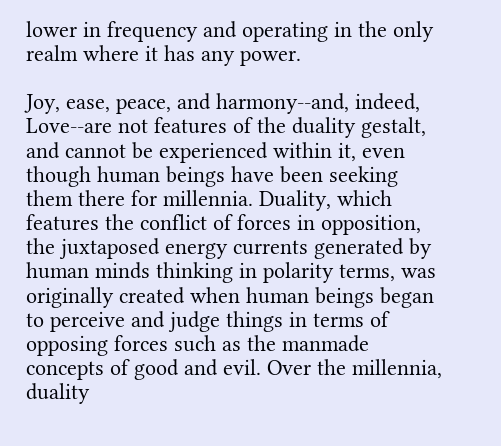lower in frequency and operating in the only realm where it has any power.

Joy, ease, peace, and harmony--and, indeed, Love--are not features of the duality gestalt, and cannot be experienced within it, even though human beings have been seeking them there for millennia. Duality, which features the conflict of forces in opposition, the juxtaposed energy currents generated by human minds thinking in polarity terms, was originally created when human beings began to perceive and judge things in terms of opposing forces such as the manmade concepts of good and evil. Over the millennia, duality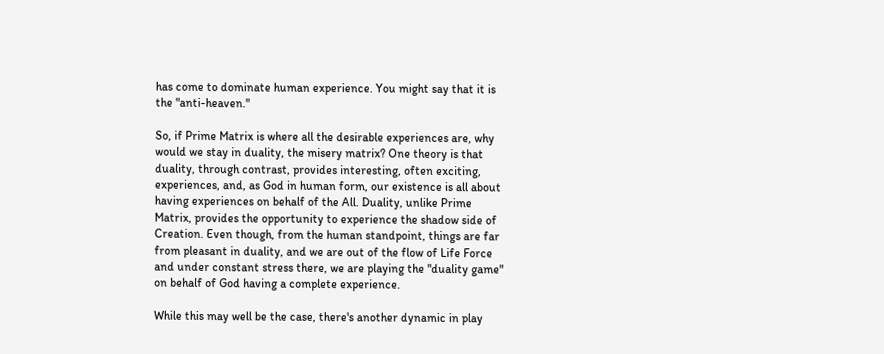has come to dominate human experience. You might say that it is the "anti-heaven."

So, if Prime Matrix is where all the desirable experiences are, why would we stay in duality, the misery matrix? One theory is that duality, through contrast, provides interesting, often exciting, experiences, and, as God in human form, our existence is all about having experiences on behalf of the All. Duality, unlike Prime Matrix, provides the opportunity to experience the shadow side of Creation. Even though, from the human standpoint, things are far from pleasant in duality, and we are out of the flow of Life Force and under constant stress there, we are playing the "duality game" on behalf of God having a complete experience.

While this may well be the case, there's another dynamic in play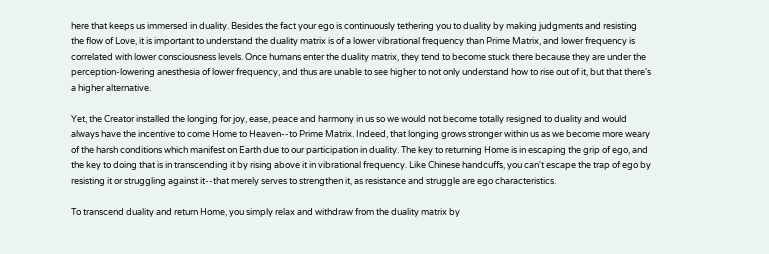here that keeps us immersed in duality. Besides the fact your ego is continuously tethering you to duality by making judgments and resisting the flow of Love, it is important to understand the duality matrix is of a lower vibrational frequency than Prime Matrix, and lower frequency is correlated with lower consciousness levels. Once humans enter the duality matrix, they tend to become stuck there because they are under the perception-lowering anesthesia of lower frequency, and thus are unable to see higher to not only understand how to rise out of it, but that there's a higher alternative.

Yet, the Creator installed the longing for joy, ease, peace and harmony in us so we would not become totally resigned to duality and would always have the incentive to come Home to Heaven--to Prime Matrix. Indeed, that longing grows stronger within us as we become more weary of the harsh conditions which manifest on Earth due to our participation in duality. The key to returning Home is in escaping the grip of ego, and the key to doing that is in transcending it by rising above it in vibrational frequency. Like Chinese handcuffs, you can't escape the trap of ego by resisting it or struggling against it--that merely serves to strengthen it, as resistance and struggle are ego characteristics.

To transcend duality and return Home, you simply relax and withdraw from the duality matrix by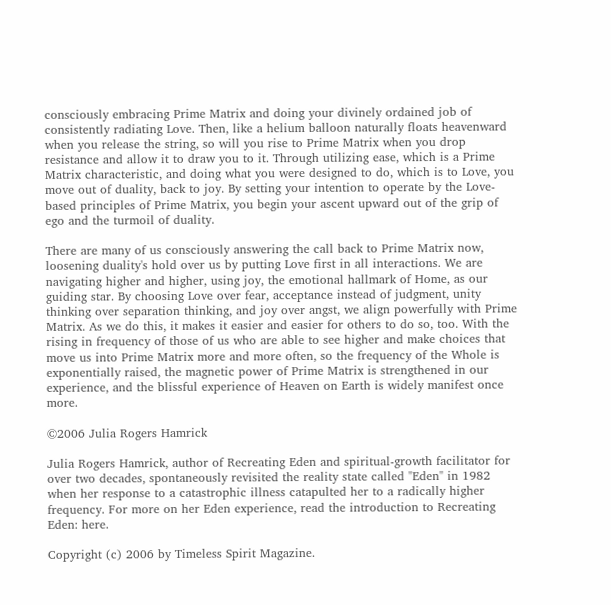consciously embracing Prime Matrix and doing your divinely ordained job of consistently radiating Love. Then, like a helium balloon naturally floats heavenward when you release the string, so will you rise to Prime Matrix when you drop resistance and allow it to draw you to it. Through utilizing ease, which is a Prime Matrix characteristic, and doing what you were designed to do, which is to Love, you move out of duality, back to joy. By setting your intention to operate by the Love-based principles of Prime Matrix, you begin your ascent upward out of the grip of ego and the turmoil of duality.

There are many of us consciously answering the call back to Prime Matrix now, loosening duality's hold over us by putting Love first in all interactions. We are navigating higher and higher, using joy, the emotional hallmark of Home, as our guiding star. By choosing Love over fear, acceptance instead of judgment, unity thinking over separation thinking, and joy over angst, we align powerfully with Prime Matrix. As we do this, it makes it easier and easier for others to do so, too. With the rising in frequency of those of us who are able to see higher and make choices that move us into Prime Matrix more and more often, so the frequency of the Whole is exponentially raised, the magnetic power of Prime Matrix is strengthened in our experience, and the blissful experience of Heaven on Earth is widely manifest once more.

©2006 Julia Rogers Hamrick

Julia Rogers Hamrick, author of Recreating Eden and spiritual-growth facilitator for over two decades, spontaneously revisited the reality state called "Eden" in 1982 when her response to a catastrophic illness catapulted her to a radically higher frequency. For more on her Eden experience, read the introduction to Recreating Eden: here.

Copyright (c) 2006 by Timeless Spirit Magazine.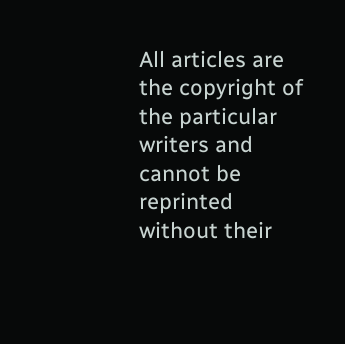All articles are the copyright of the particular writers and cannot be reprinted without their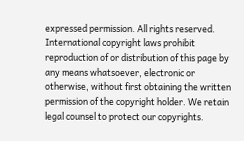expressed permission. All rights reserved. International copyright laws prohibit reproduction of or distribution of this page by any means whatsoever, electronic or otherwise, without first obtaining the written permission of the copyright holder. We retain legal counsel to protect our copyrights.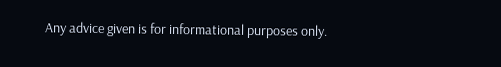Any advice given is for informational purposes only.